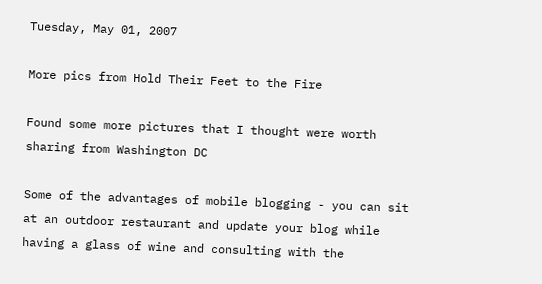Tuesday, May 01, 2007

More pics from Hold Their Feet to the Fire

Found some more pictures that I thought were worth sharing from Washington DC

Some of the advantages of mobile blogging - you can sit at an outdoor restaurant and update your blog while having a glass of wine and consulting with the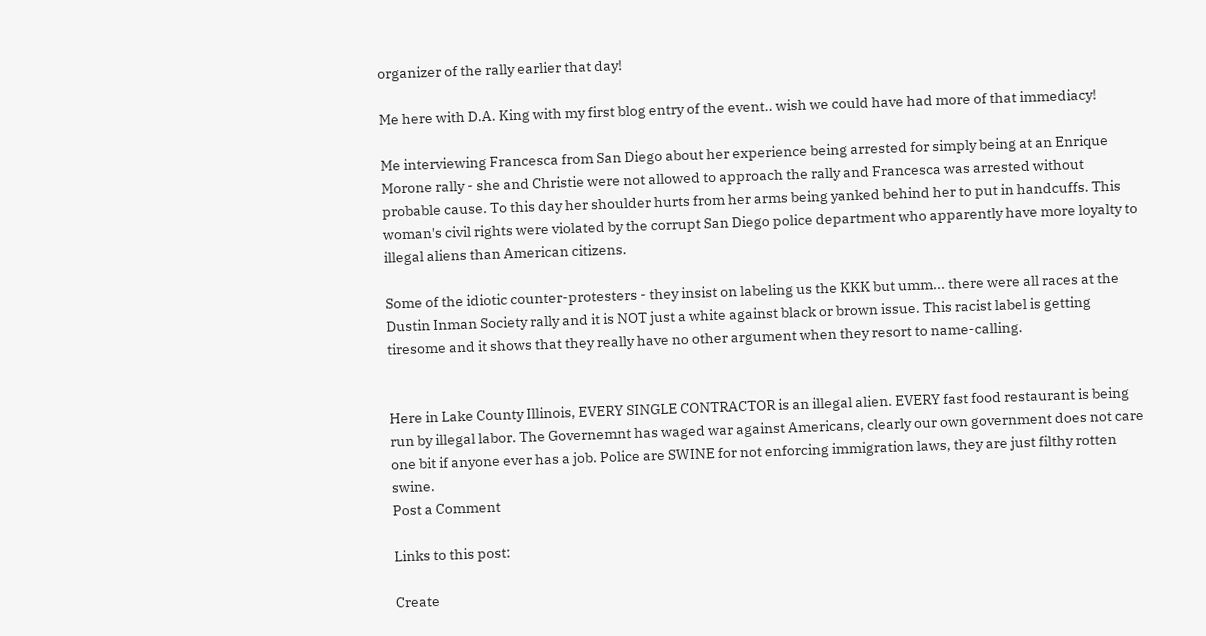organizer of the rally earlier that day!

Me here with D.A. King with my first blog entry of the event.. wish we could have had more of that immediacy!

Me interviewing Francesca from San Diego about her experience being arrested for simply being at an Enrique Morone rally - she and Christie were not allowed to approach the rally and Francesca was arrested without probable cause. To this day her shoulder hurts from her arms being yanked behind her to put in handcuffs. This woman's civil rights were violated by the corrupt San Diego police department who apparently have more loyalty to illegal aliens than American citizens.

Some of the idiotic counter-protesters - they insist on labeling us the KKK but umm... there were all races at the Dustin Inman Society rally and it is NOT just a white against black or brown issue. This racist label is getting tiresome and it shows that they really have no other argument when they resort to name-calling.


Here in Lake County Illinois, EVERY SINGLE CONTRACTOR is an illegal alien. EVERY fast food restaurant is being run by illegal labor. The Governemnt has waged war against Americans, clearly our own government does not care one bit if anyone ever has a job. Police are SWINE for not enforcing immigration laws, they are just filthy rotten swine.
Post a Comment

Links to this post:

Create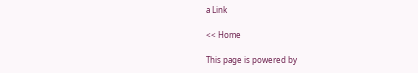a Link

<< Home

This page is powered by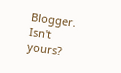Blogger. Isn't yours?